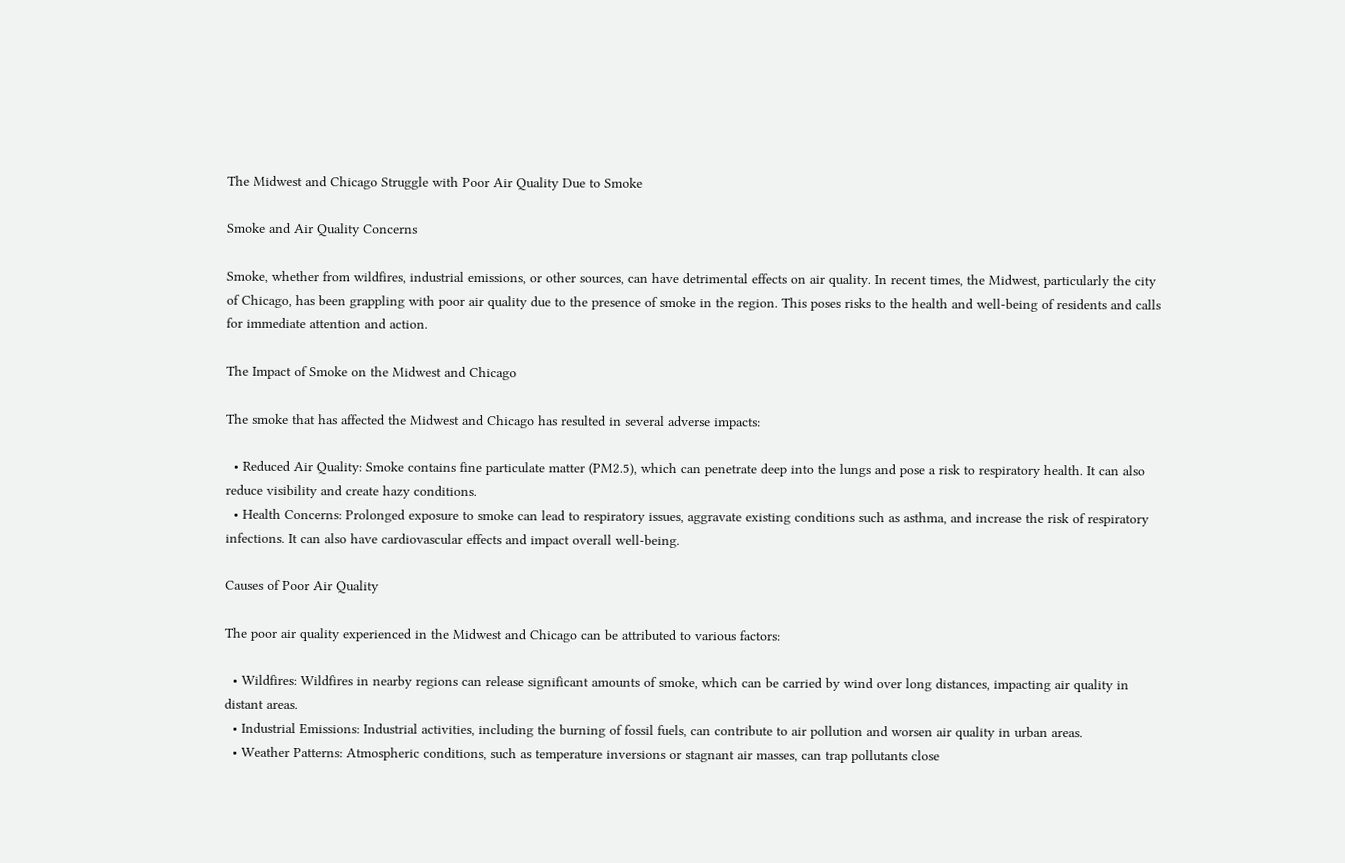The Midwest and Chicago Struggle with Poor Air Quality Due to Smoke

Smoke and Air Quality Concerns

Smoke, whether from wildfires, industrial emissions, or other sources, can have detrimental effects on air quality. In recent times, the Midwest, particularly the city of Chicago, has been grappling with poor air quality due to the presence of smoke in the region. This poses risks to the health and well-being of residents and calls for immediate attention and action.

The Impact of Smoke on the Midwest and Chicago

The smoke that has affected the Midwest and Chicago has resulted in several adverse impacts:

  • Reduced Air Quality: Smoke contains fine particulate matter (PM2.5), which can penetrate deep into the lungs and pose a risk to respiratory health. It can also reduce visibility and create hazy conditions.
  • Health Concerns: Prolonged exposure to smoke can lead to respiratory issues, aggravate existing conditions such as asthma, and increase the risk of respiratory infections. It can also have cardiovascular effects and impact overall well-being.

Causes of Poor Air Quality

The poor air quality experienced in the Midwest and Chicago can be attributed to various factors:

  • Wildfires: Wildfires in nearby regions can release significant amounts of smoke, which can be carried by wind over long distances, impacting air quality in distant areas.
  • Industrial Emissions: Industrial activities, including the burning of fossil fuels, can contribute to air pollution and worsen air quality in urban areas.
  • Weather Patterns: Atmospheric conditions, such as temperature inversions or stagnant air masses, can trap pollutants close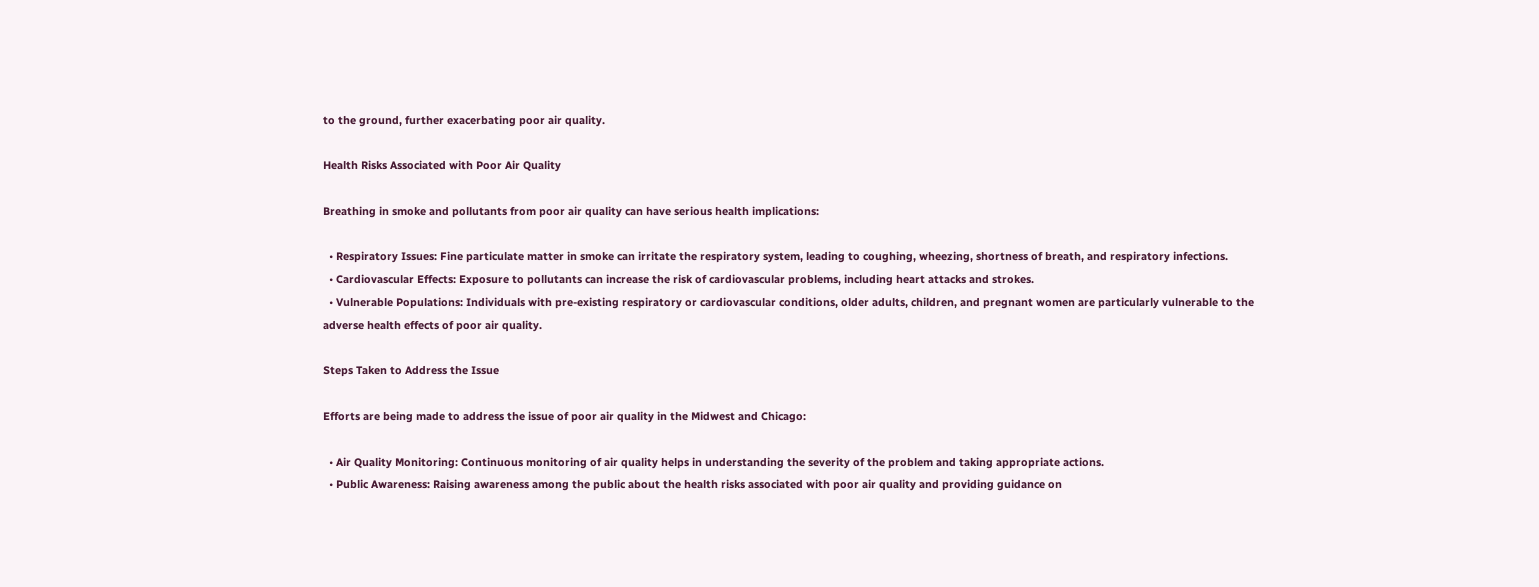to the ground, further exacerbating poor air quality.

Health Risks Associated with Poor Air Quality

Breathing in smoke and pollutants from poor air quality can have serious health implications:

  • Respiratory Issues: Fine particulate matter in smoke can irritate the respiratory system, leading to coughing, wheezing, shortness of breath, and respiratory infections.
  • Cardiovascular Effects: Exposure to pollutants can increase the risk of cardiovascular problems, including heart attacks and strokes.
  • Vulnerable Populations: Individuals with pre-existing respiratory or cardiovascular conditions, older adults, children, and pregnant women are particularly vulnerable to the adverse health effects of poor air quality.

Steps Taken to Address the Issue

Efforts are being made to address the issue of poor air quality in the Midwest and Chicago:

  • Air Quality Monitoring: Continuous monitoring of air quality helps in understanding the severity of the problem and taking appropriate actions.
  • Public Awareness: Raising awareness among the public about the health risks associated with poor air quality and providing guidance on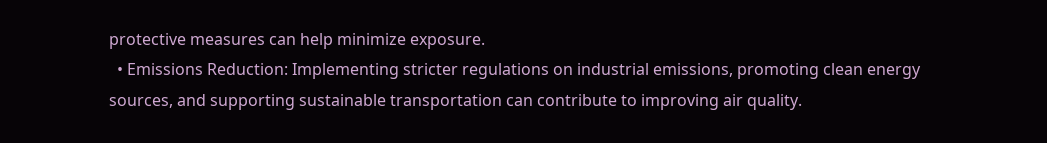protective measures can help minimize exposure.
  • Emissions Reduction: Implementing stricter regulations on industrial emissions, promoting clean energy sources, and supporting sustainable transportation can contribute to improving air quality.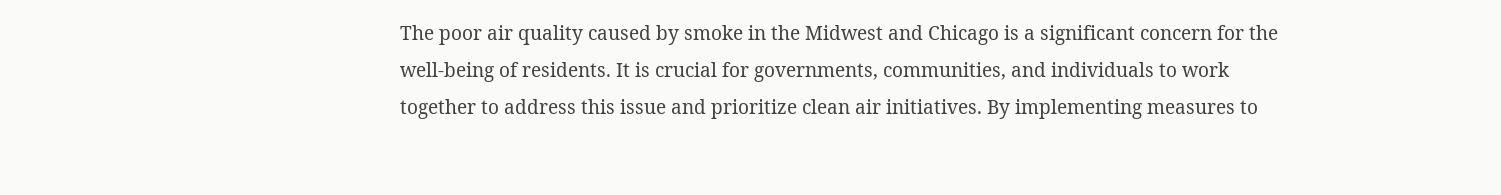The poor air quality caused by smoke in the Midwest and Chicago is a significant concern for the well-being of residents. It is crucial for governments, communities, and individuals to work together to address this issue and prioritize clean air initiatives. By implementing measures to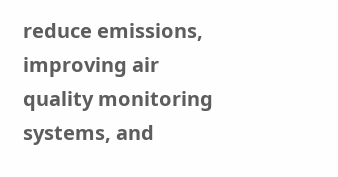reduce emissions, improving air quality monitoring systems, and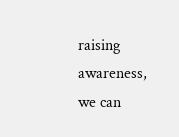raising awareness, we can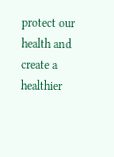protect our health and create a healthier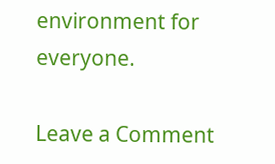environment for everyone.

Leave a Comment